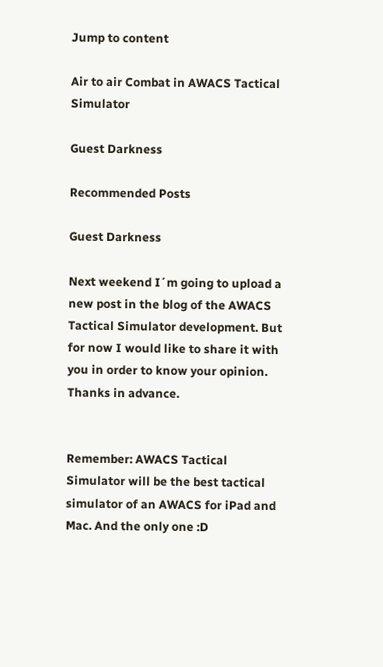Jump to content

Air to air Combat in AWACS Tactical Simulator

Guest Darkness

Recommended Posts

Guest Darkness

Next weekend I´m going to upload a new post in the blog of the AWACS Tactical Simulator development. But for now I would like to share it with you in order to know your opinion. Thanks in advance.


Remember: AWACS Tactical Simulator will be the best tactical simulator of an AWACS for iPad and Mac. And the only one :D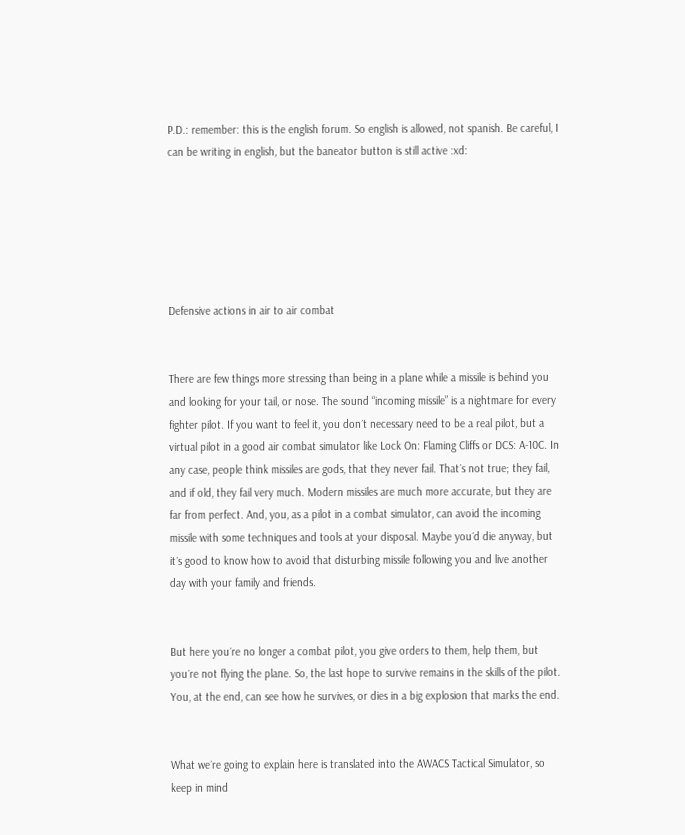P.D.: remember: this is the english forum. So english is allowed, not spanish. Be careful, I can be writing in english, but the baneator button is still active :xd:






Defensive actions in air to air combat


There are few things more stressing than being in a plane while a missile is behind you and looking for your tail, or nose. The sound “incoming missile” is a nightmare for every fighter pilot. If you want to feel it, you don´t necessary need to be a real pilot, but a virtual pilot in a good air combat simulator like Lock On: Flaming Cliffs or DCS: A-10C. In any case, people think missiles are gods, that they never fail. That´s not true; they fail, and if old, they fail very much. Modern missiles are much more accurate, but they are far from perfect. And, you, as a pilot in a combat simulator, can avoid the incoming missile with some techniques and tools at your disposal. Maybe you´d die anyway, but it´s good to know how to avoid that disturbing missile following you and live another day with your family and friends.


But here you´re no longer a combat pilot, you give orders to them, help them, but you´re not flying the plane. So, the last hope to survive remains in the skills of the pilot. You, at the end, can see how he survives, or dies in a big explosion that marks the end.


What we´re going to explain here is translated into the AWACS Tactical Simulator, so keep in mind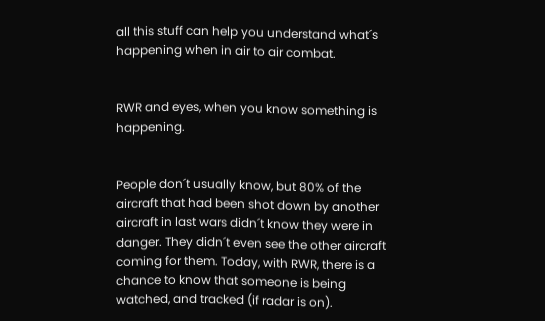all this stuff can help you understand what´s happening when in air to air combat.


RWR and eyes, when you know something is happening.


People don´t usually know, but 80% of the aircraft that had been shot down by another aircraft in last wars didn´t know they were in danger. They didn´t even see the other aircraft coming for them. Today, with RWR, there is a chance to know that someone is being watched, and tracked (if radar is on).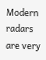Modern radars are very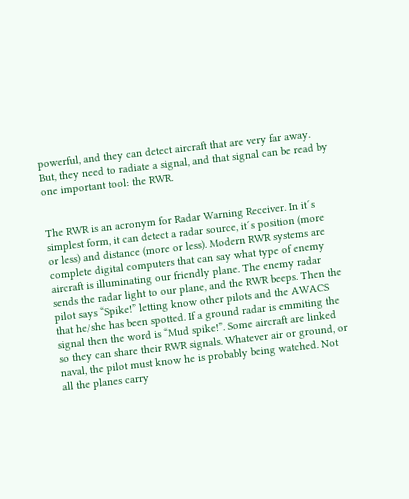powerful, and they can detect aircraft that are very far away. But, they need to radiate a signal, and that signal can be read by one important tool: the RWR.


The RWR is an acronym for Radar Warning Receiver. In it´s simplest form, it can detect a radar source, it´s position (more or less) and distance (more or less). Modern RWR systems are complete digital computers that can say what type of enemy aircraft is illuminating our friendly plane. The enemy radar sends the radar light to our plane, and the RWR beeps. Then the pilot says “Spike!” letting know other pilots and the AWACS that he/she has been spotted. If a ground radar is emmiting the signal then the word is “Mud spike!”. Some aircraft are linked so they can share their RWR signals. Whatever air or ground, or naval, the pilot must know he is probably being watched. Not all the planes carry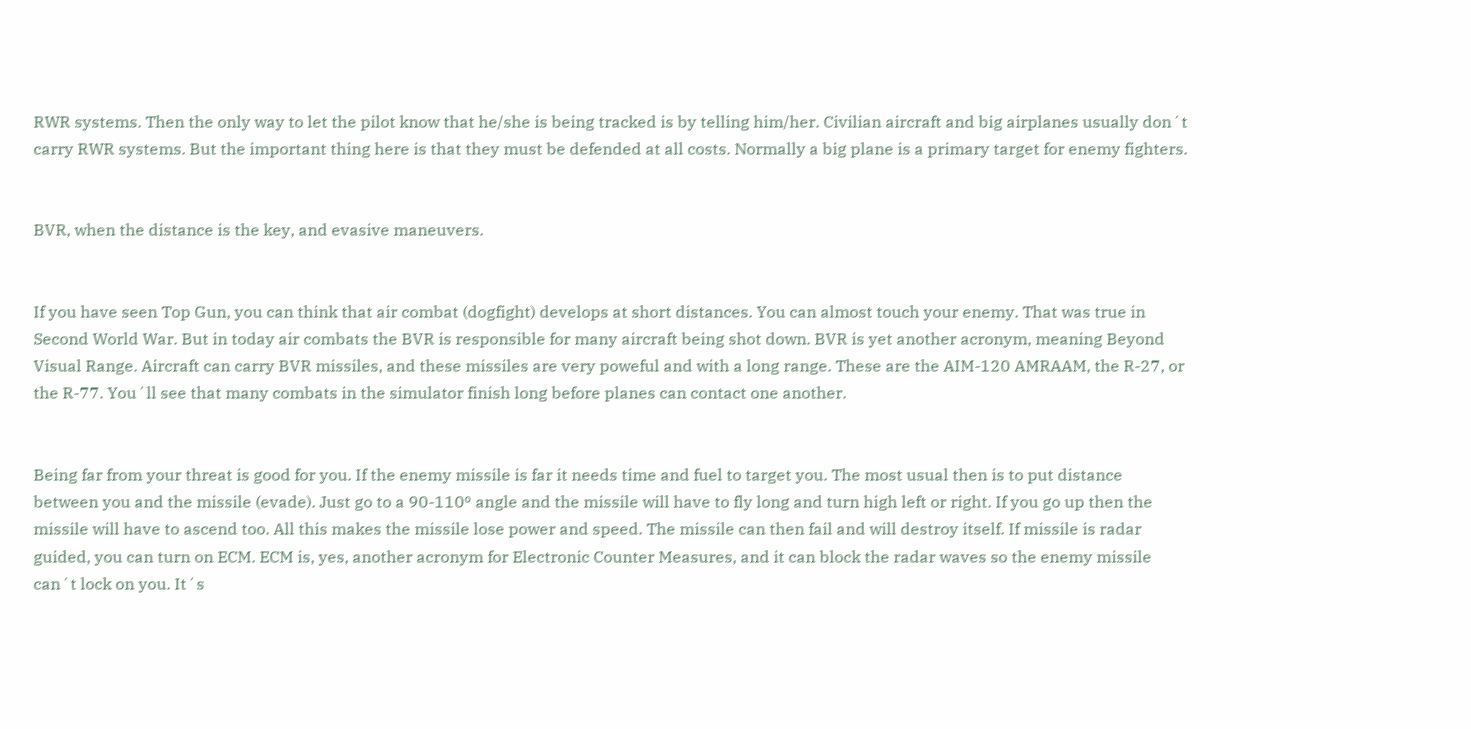RWR systems. Then the only way to let the pilot know that he/she is being tracked is by telling him/her. Civilian aircraft and big airplanes usually don´t carry RWR systems. But the important thing here is that they must be defended at all costs. Normally a big plane is a primary target for enemy fighters.


BVR, when the distance is the key, and evasive maneuvers.


If you have seen Top Gun, you can think that air combat (dogfight) develops at short distances. You can almost touch your enemy. That was true in Second World War. But in today air combats the BVR is responsible for many aircraft being shot down. BVR is yet another acronym, meaning Beyond Visual Range. Aircraft can carry BVR missiles, and these missiles are very poweful and with a long range. These are the AIM-120 AMRAAM, the R-27, or the R-77. You´ll see that many combats in the simulator finish long before planes can contact one another.


Being far from your threat is good for you. If the enemy missile is far it needs time and fuel to target you. The most usual then is to put distance between you and the missile (evade). Just go to a 90-110º angle and the missile will have to fly long and turn high left or right. If you go up then the missile will have to ascend too. All this makes the missile lose power and speed. The missile can then fail and will destroy itself. If missile is radar guided, you can turn on ECM. ECM is, yes, another acronym for Electronic Counter Measures, and it can block the radar waves so the enemy missile can´t lock on you. It´s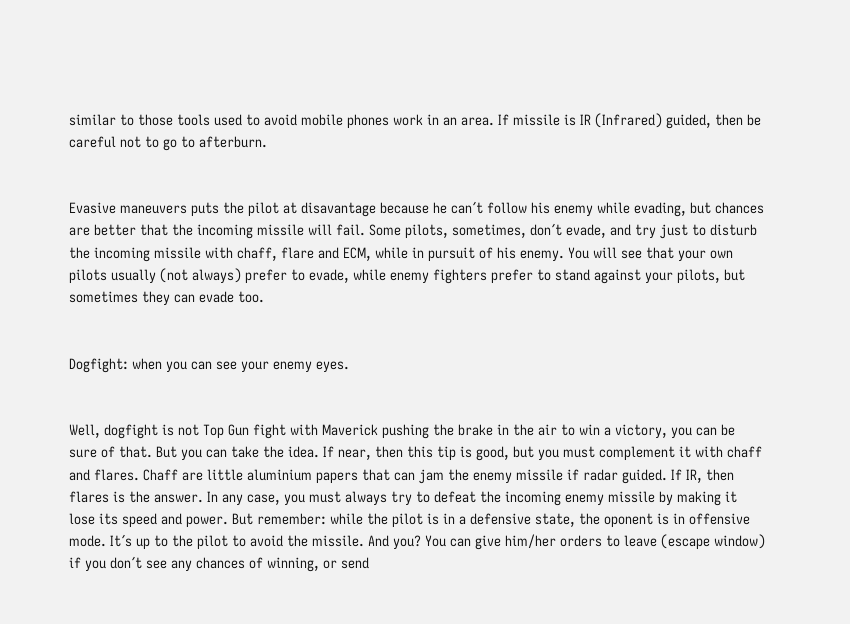similar to those tools used to avoid mobile phones work in an area. If missile is IR (Infrared) guided, then be careful not to go to afterburn.


Evasive maneuvers puts the pilot at disavantage because he can´t follow his enemy while evading, but chances are better that the incoming missile will fail. Some pilots, sometimes, don´t evade, and try just to disturb the incoming missile with chaff, flare and ECM, while in pursuit of his enemy. You will see that your own pilots usually (not always) prefer to evade, while enemy fighters prefer to stand against your pilots, but sometimes they can evade too.


Dogfight: when you can see your enemy eyes.


Well, dogfight is not Top Gun fight with Maverick pushing the brake in the air to win a victory, you can be sure of that. But you can take the idea. If near, then this tip is good, but you must complement it with chaff and flares. Chaff are little aluminium papers that can jam the enemy missile if radar guided. If IR, then flares is the answer. In any case, you must always try to defeat the incoming enemy missile by making it lose its speed and power. But remember: while the pilot is in a defensive state, the oponent is in offensive mode. It´s up to the pilot to avoid the missile. And you? You can give him/her orders to leave (escape window) if you don´t see any chances of winning, or send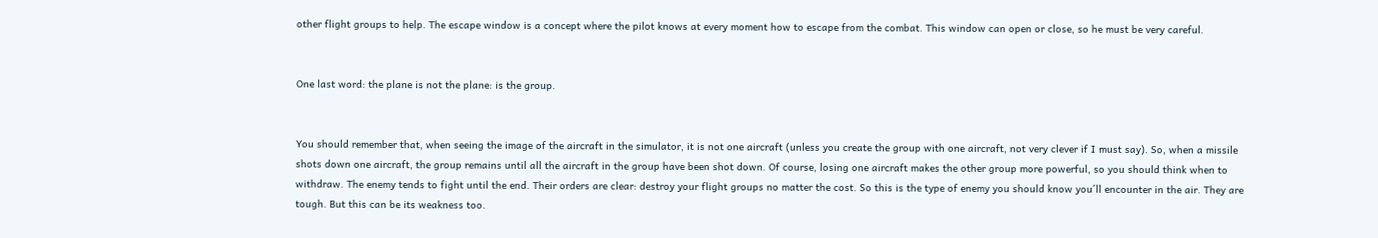other flight groups to help. The escape window is a concept where the pilot knows at every moment how to escape from the combat. This window can open or close, so he must be very careful.


One last word: the plane is not the plane: is the group.


You should remember that, when seeing the image of the aircraft in the simulator, it is not one aircraft (unless you create the group with one aircraft, not very clever if I must say). So, when a missile shots down one aircraft, the group remains until all the aircraft in the group have been shot down. Of course, losing one aircraft makes the other group more powerful, so you should think when to withdraw. The enemy tends to fight until the end. Their orders are clear: destroy your flight groups no matter the cost. So this is the type of enemy you should know you´ll encounter in the air. They are tough. But this can be its weakness too.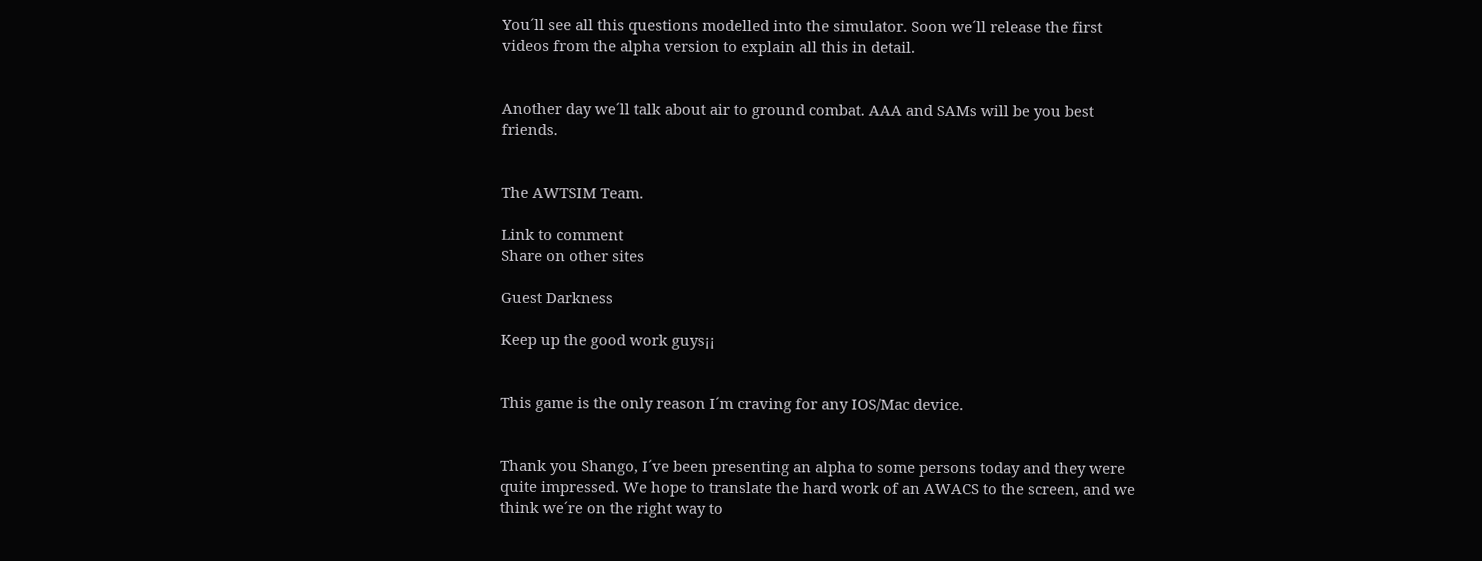You´ll see all this questions modelled into the simulator. Soon we´ll release the first videos from the alpha version to explain all this in detail.


Another day we´ll talk about air to ground combat. AAA and SAMs will be you best friends.


The AWTSIM Team.

Link to comment
Share on other sites

Guest Darkness

Keep up the good work guys¡¡


This game is the only reason I´m craving for any IOS/Mac device.


Thank you Shango, I´ve been presenting an alpha to some persons today and they were quite impressed. We hope to translate the hard work of an AWACS to the screen, and we think we´re on the right way to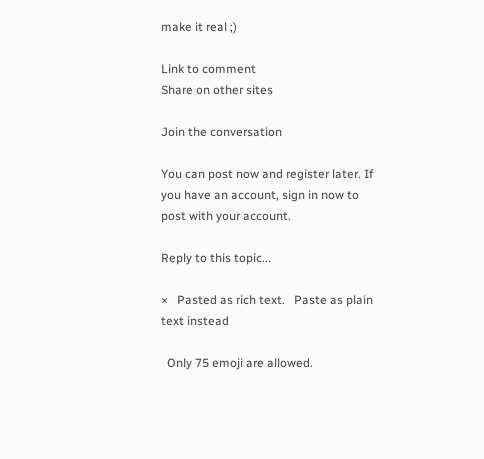make it real ;)

Link to comment
Share on other sites

Join the conversation

You can post now and register later. If you have an account, sign in now to post with your account.

Reply to this topic...

×   Pasted as rich text.   Paste as plain text instead

  Only 75 emoji are allowed.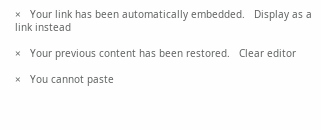×   Your link has been automatically embedded.   Display as a link instead

×   Your previous content has been restored.   Clear editor

×   You cannot paste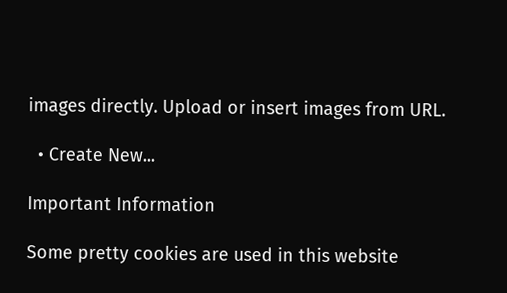images directly. Upload or insert images from URL.

  • Create New...

Important Information

Some pretty cookies are used in this website